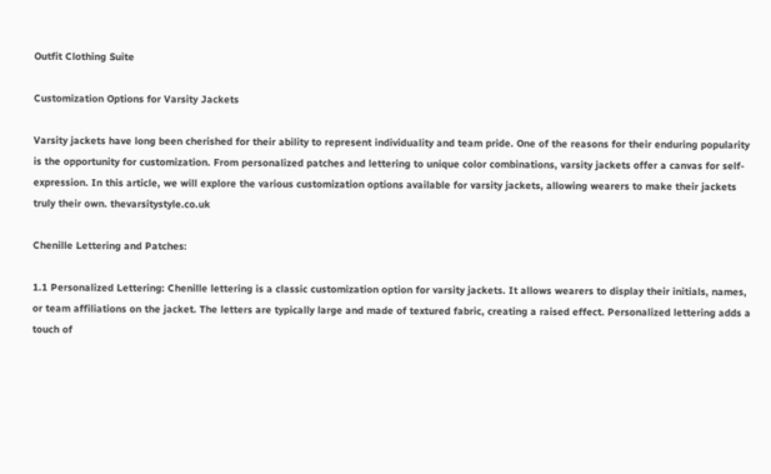Outfit Clothing Suite

Customization Options for Varsity Jackets

Varsity jackets have long been cherished for their ability to represent individuality and team pride. One of the reasons for their enduring popularity is the opportunity for customization. From personalized patches and lettering to unique color combinations, varsity jackets offer a canvas for self-expression. In this article, we will explore the various customization options available for varsity jackets, allowing wearers to make their jackets truly their own. thevarsitystyle.co.uk

Chenille Lettering and Patches:

1.1 Personalized Lettering: Chenille lettering is a classic customization option for varsity jackets. It allows wearers to display their initials, names, or team affiliations on the jacket. The letters are typically large and made of textured fabric, creating a raised effect. Personalized lettering adds a touch of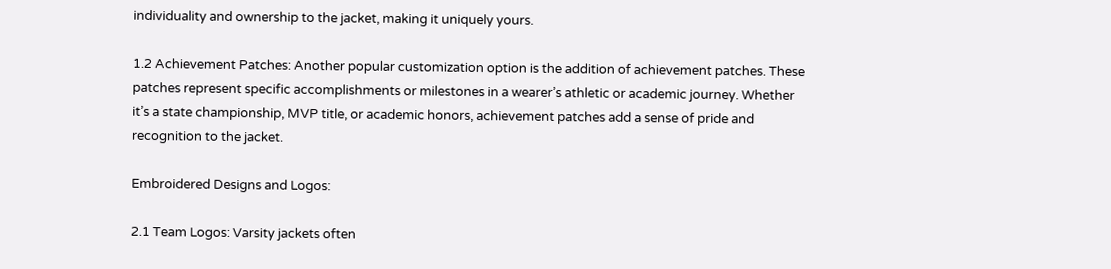individuality and ownership to the jacket, making it uniquely yours.

1.2 Achievement Patches: Another popular customization option is the addition of achievement patches. These patches represent specific accomplishments or milestones in a wearer’s athletic or academic journey. Whether it’s a state championship, MVP title, or academic honors, achievement patches add a sense of pride and recognition to the jacket.

Embroidered Designs and Logos:

2.1 Team Logos: Varsity jackets often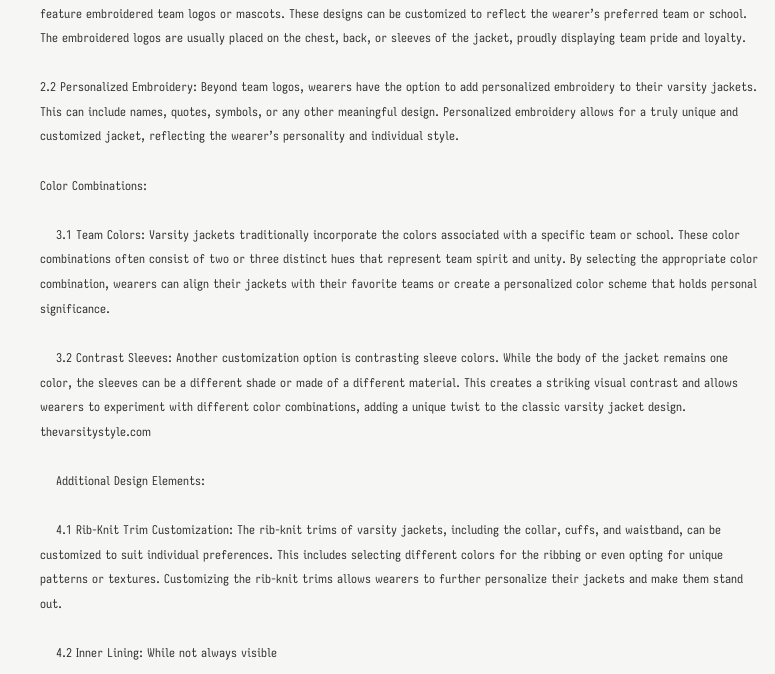feature embroidered team logos or mascots. These designs can be customized to reflect the wearer’s preferred team or school. The embroidered logos are usually placed on the chest, back, or sleeves of the jacket, proudly displaying team pride and loyalty.

2.2 Personalized Embroidery: Beyond team logos, wearers have the option to add personalized embroidery to their varsity jackets. This can include names, quotes, symbols, or any other meaningful design. Personalized embroidery allows for a truly unique and customized jacket, reflecting the wearer’s personality and individual style.

Color Combinations:

    3.1 Team Colors: Varsity jackets traditionally incorporate the colors associated with a specific team or school. These color combinations often consist of two or three distinct hues that represent team spirit and unity. By selecting the appropriate color combination, wearers can align their jackets with their favorite teams or create a personalized color scheme that holds personal significance.

    3.2 Contrast Sleeves: Another customization option is contrasting sleeve colors. While the body of the jacket remains one color, the sleeves can be a different shade or made of a different material. This creates a striking visual contrast and allows wearers to experiment with different color combinations, adding a unique twist to the classic varsity jacket design. thevarsitystyle.com

    Additional Design Elements:

    4.1 Rib-Knit Trim Customization: The rib-knit trims of varsity jackets, including the collar, cuffs, and waistband, can be customized to suit individual preferences. This includes selecting different colors for the ribbing or even opting for unique patterns or textures. Customizing the rib-knit trims allows wearers to further personalize their jackets and make them stand out.

    4.2 Inner Lining: While not always visible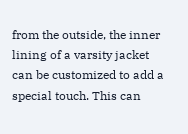from the outside, the inner lining of a varsity jacket can be customized to add a special touch. This can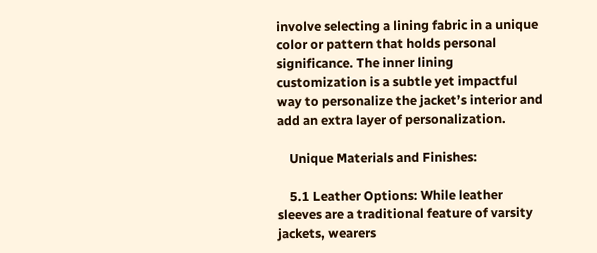involve selecting a lining fabric in a unique color or pattern that holds personal significance. The inner lining customization is a subtle yet impactful way to personalize the jacket’s interior and add an extra layer of personalization.

    Unique Materials and Finishes:

    5.1 Leather Options: While leather sleeves are a traditional feature of varsity jackets, wearers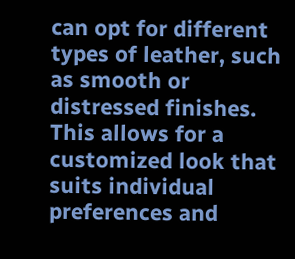can opt for different types of leather, such as smooth or distressed finishes. This allows for a customized look that suits individual preferences and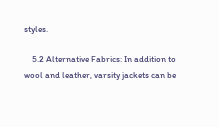styles.

    5.2 Alternative Fabrics: In addition to wool and leather, varsity jackets can be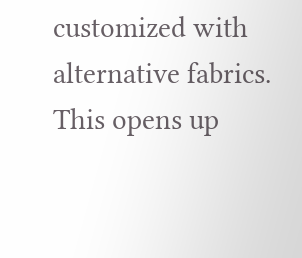customized with alternative fabrics. This opens up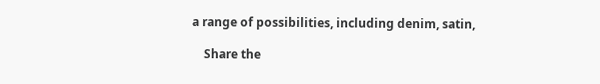a range of possibilities, including denim, satin,

    Share the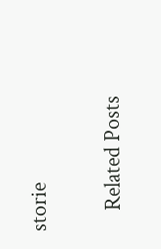storie

    Related Posts